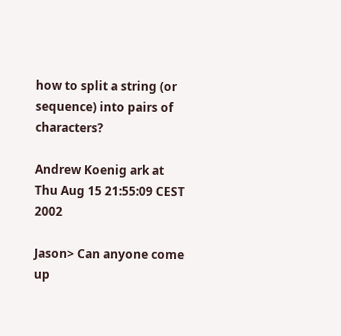how to split a string (or sequence) into pairs of characters?

Andrew Koenig ark at
Thu Aug 15 21:55:09 CEST 2002

Jason> Can anyone come up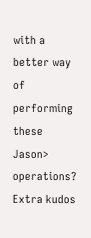with a better way of performing these
Jason> operations? Extra kudos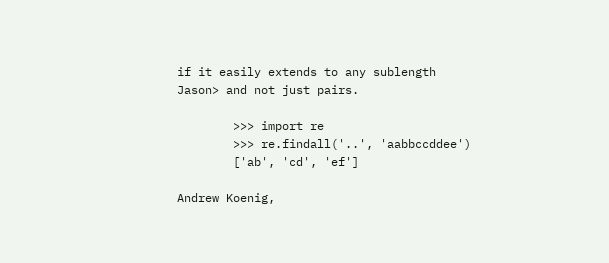if it easily extends to any sublength
Jason> and not just pairs.

        >>> import re
        >>> re.findall('..', 'aabbccddee')
        ['ab', 'cd', 'ef']

Andrew Koenig,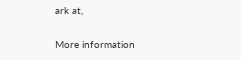ark at,

More information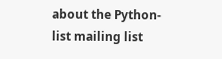about the Python-list mailing list